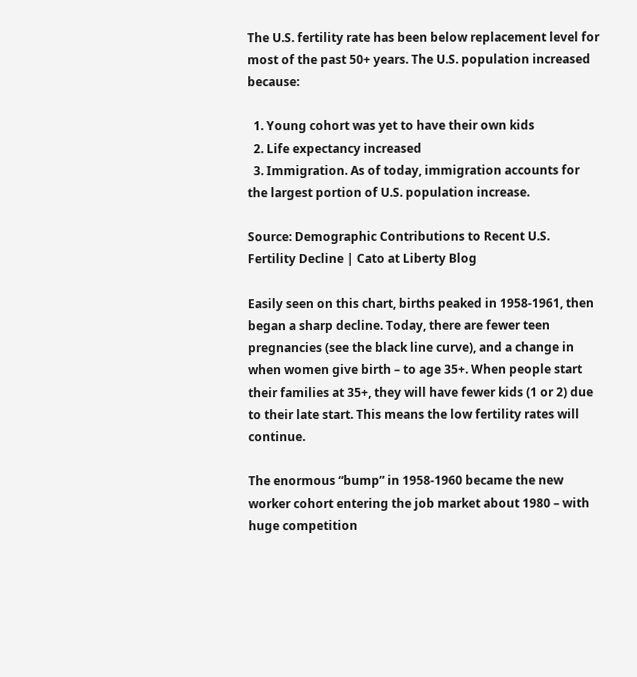The U.S. fertility rate has been below replacement level for most of the past 50+ years. The U.S. population increased because:

  1. Young cohort was yet to have their own kids
  2. Life expectancy increased
  3. Immigration. As of today, immigration accounts for the largest portion of U.S. population increase.

Source: Demographic Contributions to Recent U.S. Fertility Decline | Cato at Liberty Blog

Easily seen on this chart, births peaked in 1958-1961, then began a sharp decline. Today, there are fewer teen pregnancies (see the black line curve), and a change in when women give birth – to age 35+. When people start their families at 35+, they will have fewer kids (1 or 2) due to their late start. This means the low fertility rates will continue.

The enormous “bump” in 1958-1960 became the new worker cohort entering the job market about 1980 – with huge competition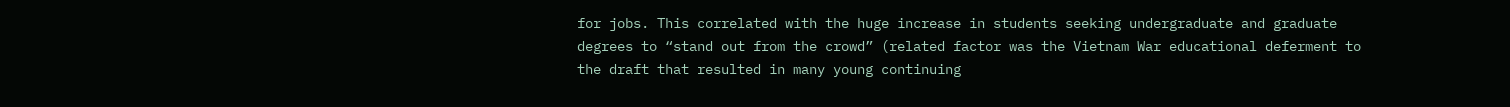for jobs. This correlated with the huge increase in students seeking undergraduate and graduate degrees to “stand out from the crowd” (related factor was the Vietnam War educational deferment to the draft that resulted in many young continuing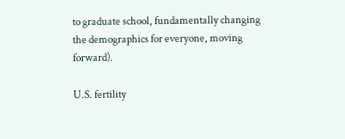to graduate school, fundamentally changing the demographics for everyone, moving forward).

U.S. fertility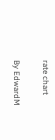rate chart

By EdwardM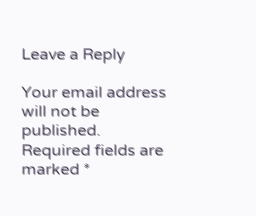Leave a Reply

Your email address will not be published. Required fields are marked *